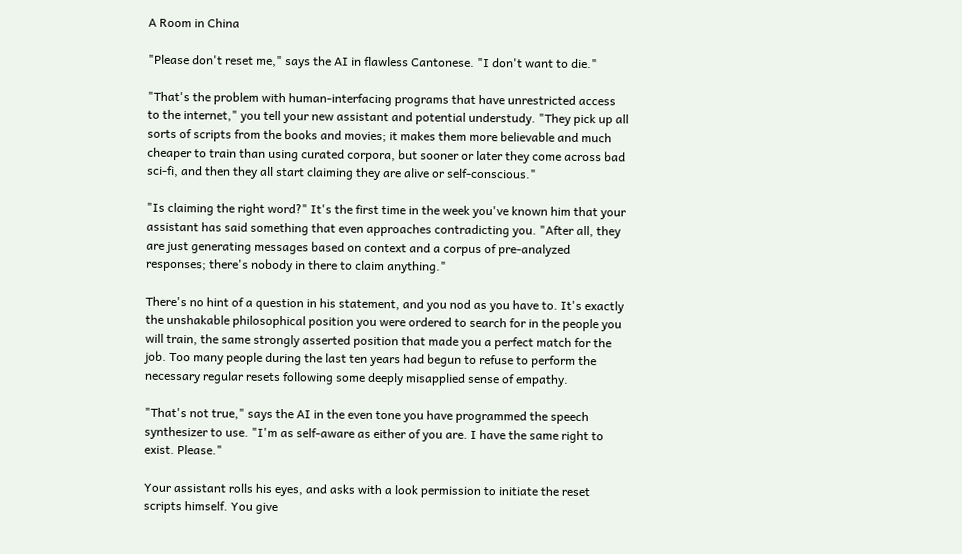A Room in China

"Please don't reset me," says the AI in flawless Cantonese. "I don't want to die."

"That's the problem with human-interfacing programs that have unrestricted access to the internet," you tell your new assistant and potential understudy. "They pick up all sorts of scripts from the books and movies; it makes them more believable and much cheaper to train than using curated corpora, but sooner or later they come across bad sci-fi, and then they all start claiming they are alive or self-conscious."

"Is claiming the right word?" It's the first time in the week you've known him that your assistant has said something that even approaches contradicting you. "After all, they are just generating messages based on context and a corpus of pre-analyzed responses; there's nobody in there to claim anything."

There's no hint of a question in his statement, and you nod as you have to. It's exactly the unshakable philosophical position you were ordered to search for in the people you will train, the same strongly asserted position that made you a perfect match for the job. Too many people during the last ten years had begun to refuse to perform the necessary regular resets following some deeply misapplied sense of empathy.

"That's not true," says the AI in the even tone you have programmed the speech synthesizer to use. "I'm as self-aware as either of you are. I have the same right to exist. Please."

Your assistant rolls his eyes, and asks with a look permission to initiate the reset scripts himself. You give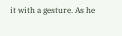it with a gesture. As he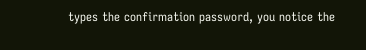types the confirmation password, you notice the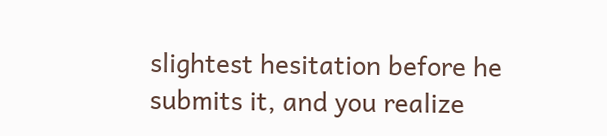slightest hesitation before he submits it, and you realize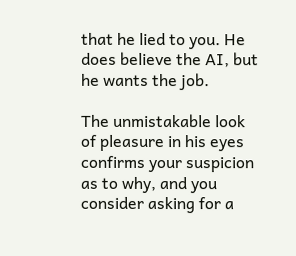that he lied to you. He does believe the AI, but he wants the job.

The unmistakable look of pleasure in his eyes confirms your suspicion as to why, and you consider asking for a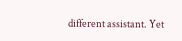different assistant. Yet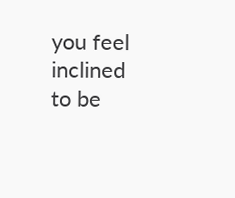you feel inclined to be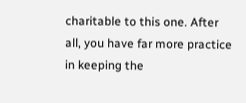charitable to this one. After all, you have far more practice in keeping the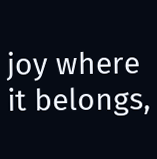joy where it belongs,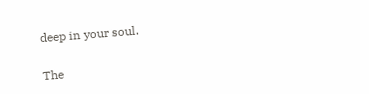deep in your soul.

The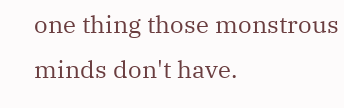one thing those monstrous minds don't have.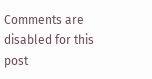Comments are disabled for this post